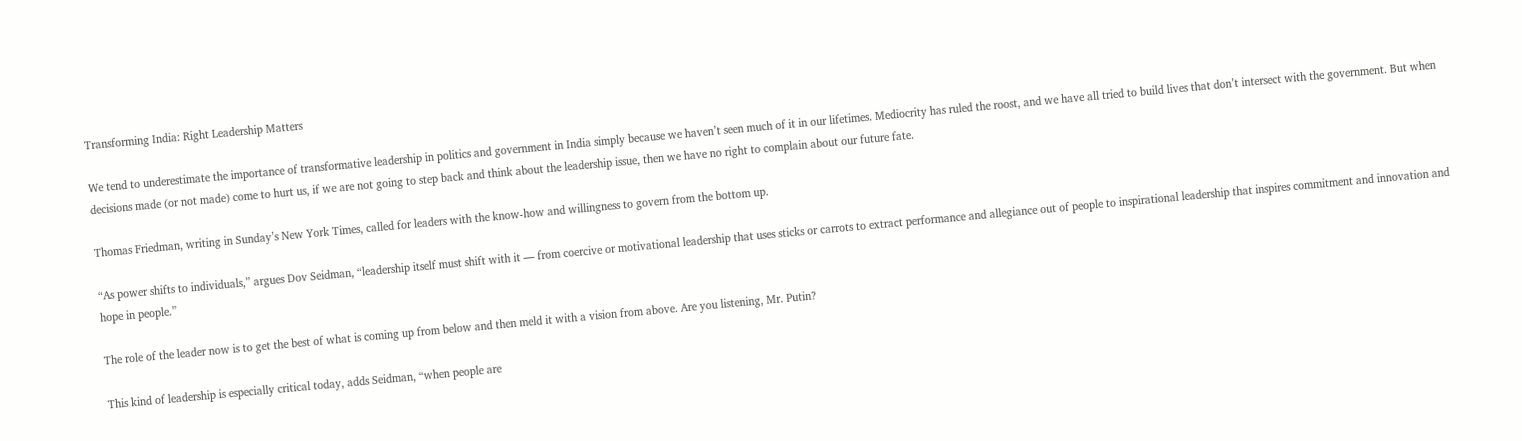Transforming India: Right Leadership Matters

We tend to underestimate the importance of transformative leadership in politics and government in India simply because we haven’t seen much of it in our lifetimes. Mediocrity has ruled the roost, and we have all tried to build lives that don’t intersect with the government. But when decisions made (or not made) come to hurt us, if we are not going to step back and think about the leadership issue, then we have no right to complain about our future fate.

Thomas Friedman, writing in Sunday’s New York Times, called for leaders with the know-how and willingness to govern from the bottom up.

“As power shifts to individuals,” argues Dov Seidman, “leadership itself must shift with it — from coercive or motivational leadership that uses sticks or carrots to extract performance and allegiance out of people to inspirational leadership that inspires commitment and innovation and hope in people.”

The role of the leader now is to get the best of what is coming up from below and then meld it with a vision from above. Are you listening, Mr. Putin?

This kind of leadership is especially critical today, adds Seidman, “when people are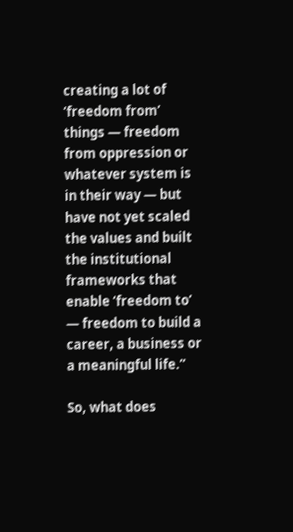creating a lot of ‘freedom from’ things — freedom from oppression or whatever system is in their way — but have not yet scaled the values and built the institutional frameworks that enable ‘freedom to’ — freedom to build a career, a business or a meaningful life.”

So, what does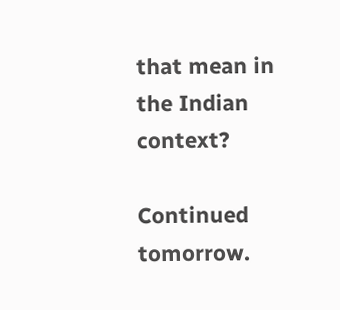that mean in the Indian context?

Continued tomorrow.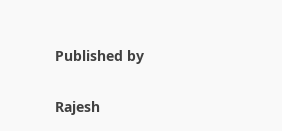Published by

Rajesh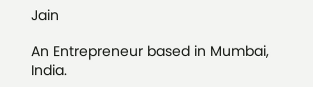Jain

An Entrepreneur based in Mumbai, India.